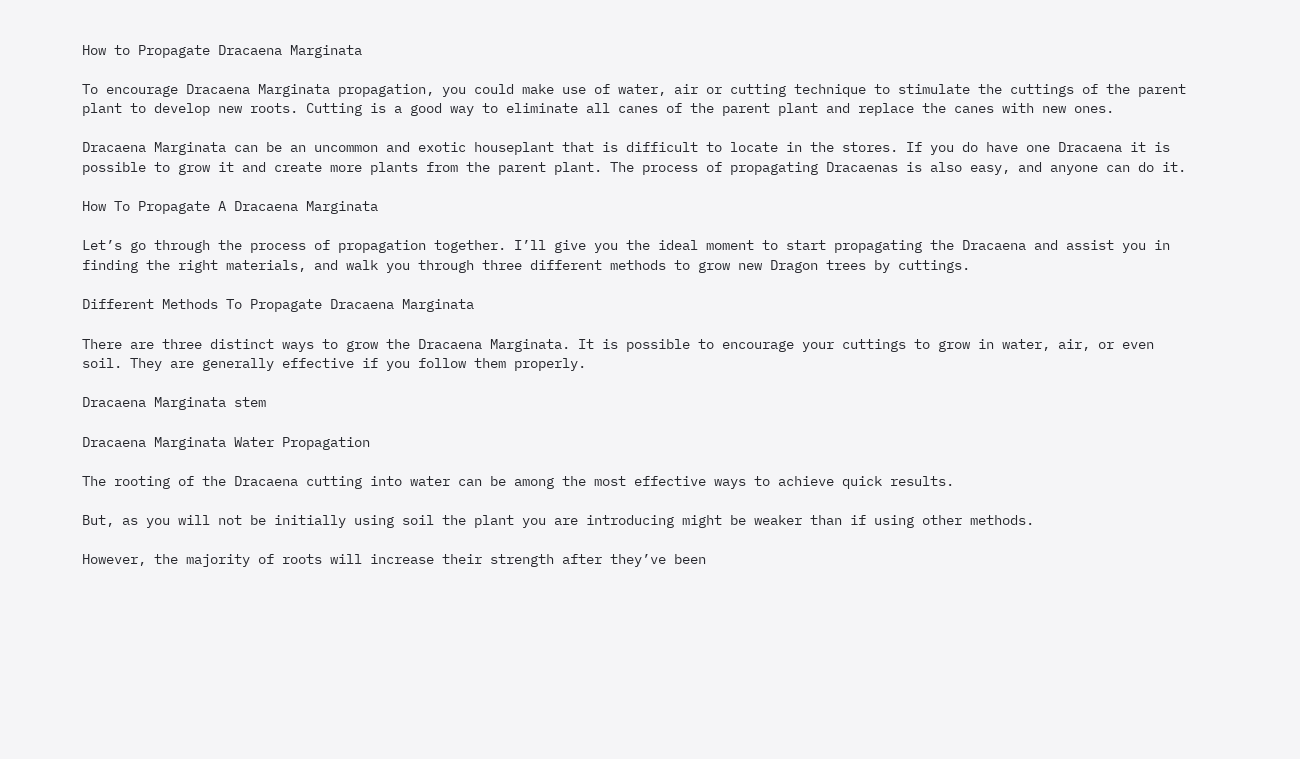How to Propagate Dracaena Marginata

To encourage Dracaena Marginata propagation, you could make use of water, air or cutting technique to stimulate the cuttings of the parent plant to develop new roots. Cutting is a good way to eliminate all canes of the parent plant and replace the canes with new ones.

Dracaena Marginata can be an uncommon and exotic houseplant that is difficult to locate in the stores. If you do have one Dracaena it is possible to grow it and create more plants from the parent plant. The process of propagating Dracaenas is also easy, and anyone can do it.

How To Propagate A Dracaena Marginata

Let’s go through the process of propagation together. I’ll give you the ideal moment to start propagating the Dracaena and assist you in finding the right materials, and walk you through three different methods to grow new Dragon trees by cuttings.

Different Methods To Propagate Dracaena Marginata

There are three distinct ways to grow the Dracaena Marginata. It is possible to encourage your cuttings to grow in water, air, or even soil. They are generally effective if you follow them properly.

Dracaena Marginata stem

Dracaena Marginata Water Propagation

The rooting of the Dracaena cutting into water can be among the most effective ways to achieve quick results.

But, as you will not be initially using soil the plant you are introducing might be weaker than if using other methods.

However, the majority of roots will increase their strength after they’ve been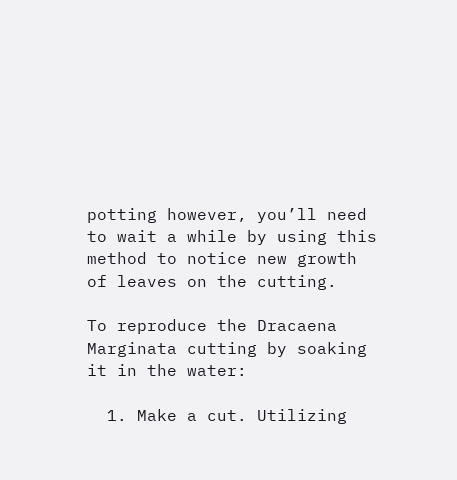potting however, you’ll need to wait a while by using this method to notice new growth of leaves on the cutting.

To reproduce the Dracaena Marginata cutting by soaking it in the water:

  1. Make a cut. Utilizing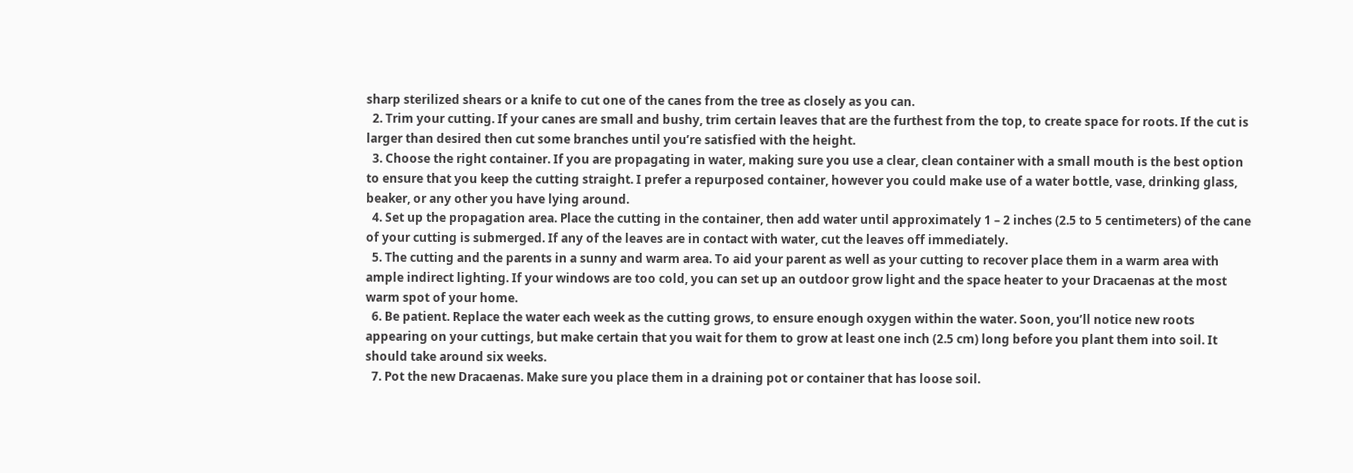sharp sterilized shears or a knife to cut one of the canes from the tree as closely as you can.
  2. Trim your cutting. If your canes are small and bushy, trim certain leaves that are the furthest from the top, to create space for roots. If the cut is larger than desired then cut some branches until you’re satisfied with the height.
  3. Choose the right container. If you are propagating in water, making sure you use a clear, clean container with a small mouth is the best option to ensure that you keep the cutting straight. I prefer a repurposed container, however you could make use of a water bottle, vase, drinking glass, beaker, or any other you have lying around.
  4. Set up the propagation area. Place the cutting in the container, then add water until approximately 1 – 2 inches (2.5 to 5 centimeters) of the cane of your cutting is submerged. If any of the leaves are in contact with water, cut the leaves off immediately.
  5. The cutting and the parents in a sunny and warm area. To aid your parent as well as your cutting to recover place them in a warm area with ample indirect lighting. If your windows are too cold, you can set up an outdoor grow light and the space heater to your Dracaenas at the most warm spot of your home.
  6. Be patient. Replace the water each week as the cutting grows, to ensure enough oxygen within the water. Soon, you’ll notice new roots appearing on your cuttings, but make certain that you wait for them to grow at least one inch (2.5 cm) long before you plant them into soil. It should take around six weeks.
  7. Pot the new Dracaenas. Make sure you place them in a draining pot or container that has loose soil.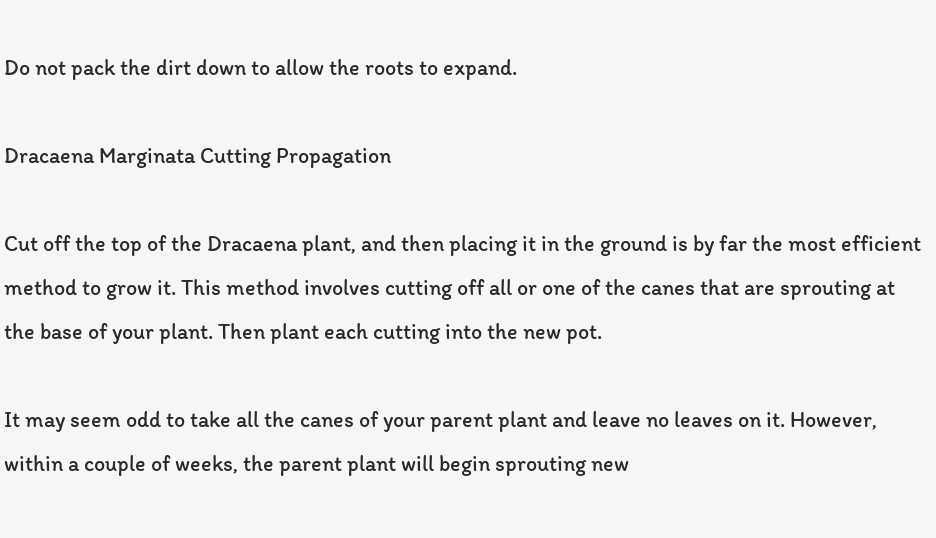Do not pack the dirt down to allow the roots to expand.

Dracaena Marginata Cutting Propagation

Cut off the top of the Dracaena plant, and then placing it in the ground is by far the most efficient method to grow it. This method involves cutting off all or one of the canes that are sprouting at the base of your plant. Then plant each cutting into the new pot.

It may seem odd to take all the canes of your parent plant and leave no leaves on it. However, within a couple of weeks, the parent plant will begin sprouting new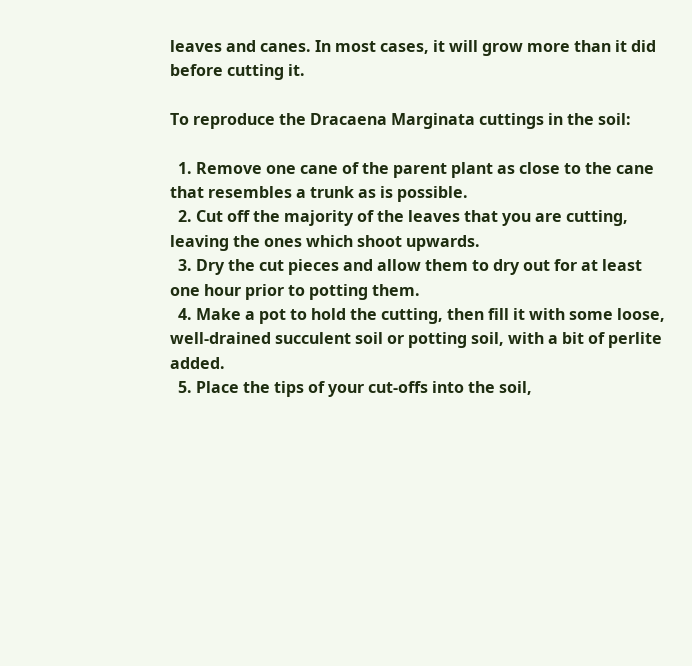leaves and canes. In most cases, it will grow more than it did before cutting it.

To reproduce the Dracaena Marginata cuttings in the soil:

  1. Remove one cane of the parent plant as close to the cane that resembles a trunk as is possible.
  2. Cut off the majority of the leaves that you are cutting, leaving the ones which shoot upwards.
  3. Dry the cut pieces and allow them to dry out for at least one hour prior to potting them.
  4. Make a pot to hold the cutting, then fill it with some loose, well-drained succulent soil or potting soil, with a bit of perlite added.
  5. Place the tips of your cut-offs into the soil,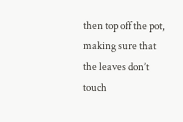then top off the pot, making sure that the leaves don’t touch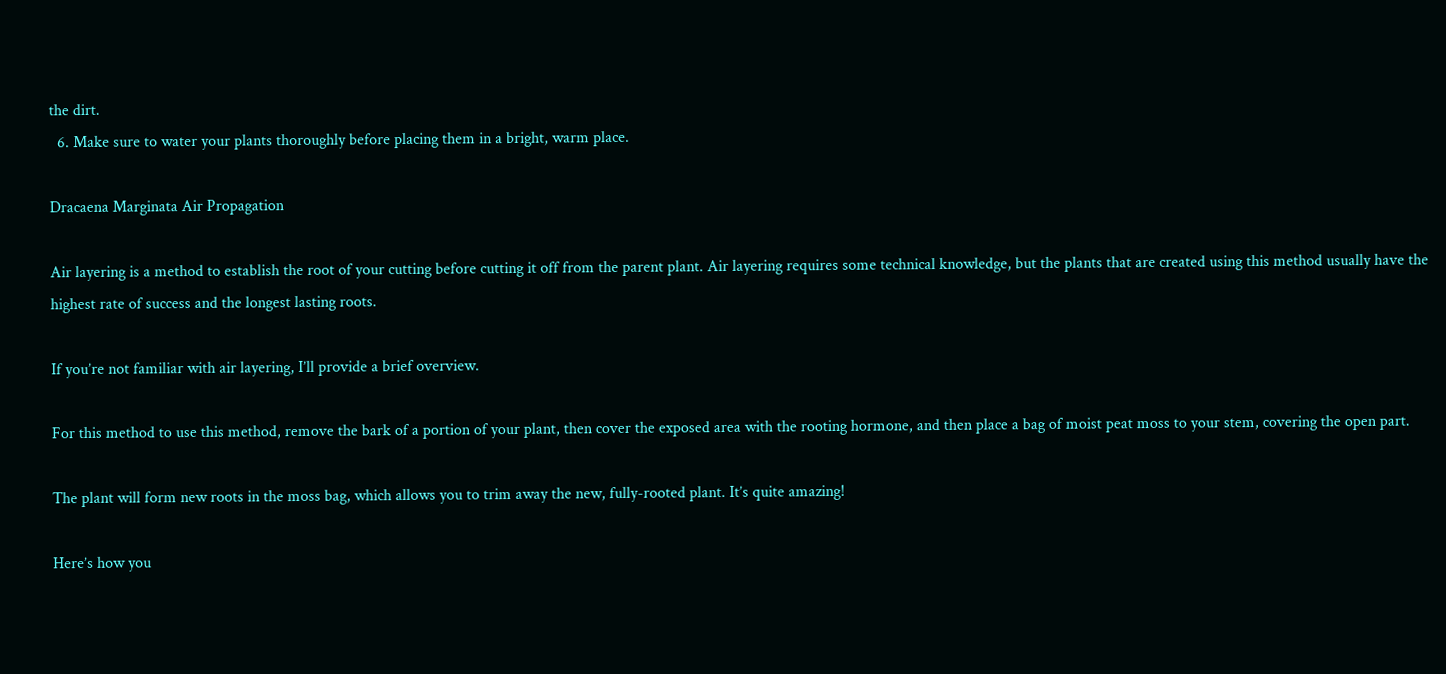the dirt.
  6. Make sure to water your plants thoroughly before placing them in a bright, warm place.

Dracaena Marginata Air Propagation

Air layering is a method to establish the root of your cutting before cutting it off from the parent plant. Air layering requires some technical knowledge, but the plants that are created using this method usually have the highest rate of success and the longest lasting roots.

If you’re not familiar with air layering, I’ll provide a brief overview.

For this method to use this method, remove the bark of a portion of your plant, then cover the exposed area with the rooting hormone, and then place a bag of moist peat moss to your stem, covering the open part.

The plant will form new roots in the moss bag, which allows you to trim away the new, fully-rooted plant. It’s quite amazing!

Here’s how you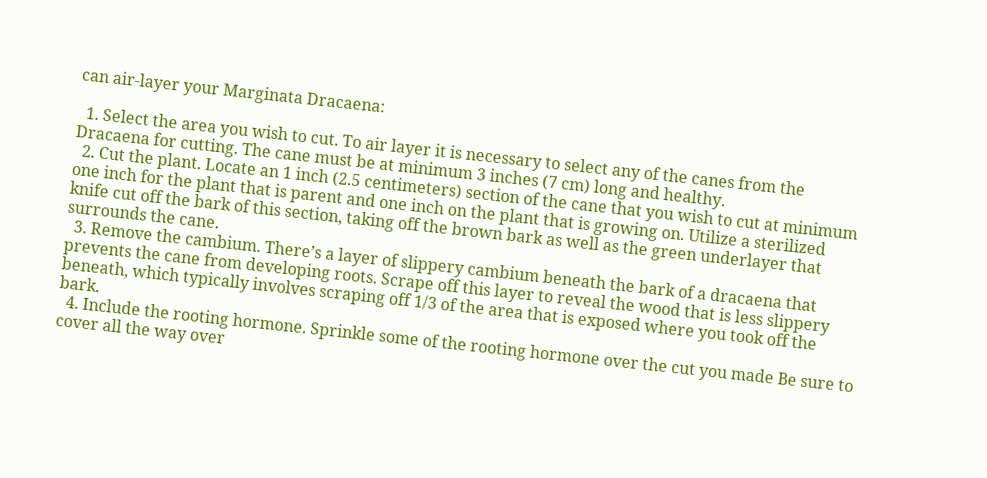can air-layer your Marginata Dracaena:

  1. Select the area you wish to cut. To air layer it is necessary to select any of the canes from the Dracaena for cutting. The cane must be at minimum 3 inches (7 cm) long and healthy.
  2. Cut the plant. Locate an 1 inch (2.5 centimeters) section of the cane that you wish to cut at minimum one inch for the plant that is parent and one inch on the plant that is growing on. Utilize a sterilized knife cut off the bark of this section, taking off the brown bark as well as the green underlayer that surrounds the cane.
  3. Remove the cambium. There’s a layer of slippery cambium beneath the bark of a dracaena that prevents the cane from developing roots. Scrape off this layer to reveal the wood that is less slippery beneath, which typically involves scraping off 1/3 of the area that is exposed where you took off the bark.
  4. Include the rooting hormone. Sprinkle some of the rooting hormone over the cut you made Be sure to cover all the way over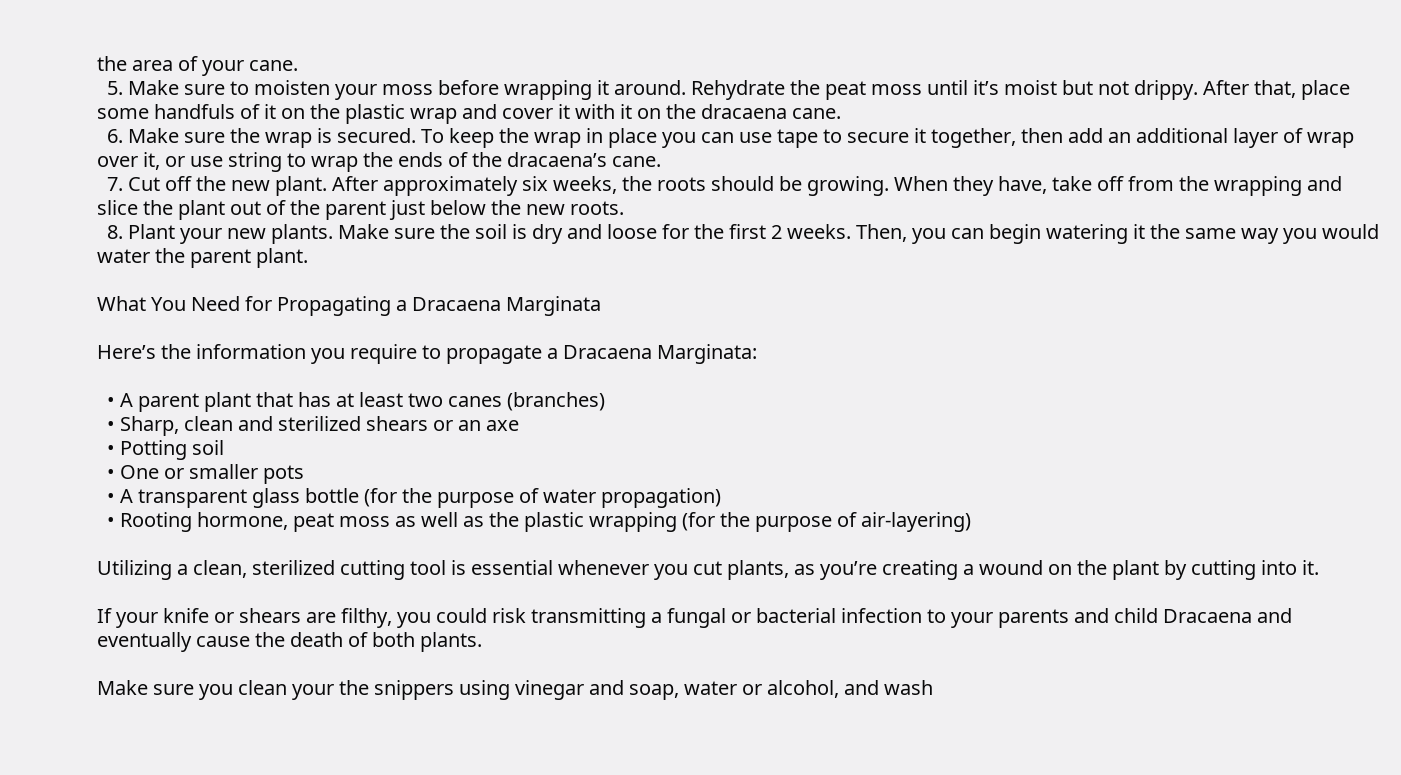the area of your cane.
  5. Make sure to moisten your moss before wrapping it around. Rehydrate the peat moss until it’s moist but not drippy. After that, place some handfuls of it on the plastic wrap and cover it with it on the dracaena cane.
  6. Make sure the wrap is secured. To keep the wrap in place you can use tape to secure it together, then add an additional layer of wrap over it, or use string to wrap the ends of the dracaena’s cane.
  7. Cut off the new plant. After approximately six weeks, the roots should be growing. When they have, take off from the wrapping and slice the plant out of the parent just below the new roots.
  8. Plant your new plants. Make sure the soil is dry and loose for the first 2 weeks. Then, you can begin watering it the same way you would water the parent plant.

What You Need for Propagating a Dracaena Marginata

Here’s the information you require to propagate a Dracaena Marginata:

  • A parent plant that has at least two canes (branches)
  • Sharp, clean and sterilized shears or an axe
  • Potting soil
  • One or smaller pots
  • A transparent glass bottle (for the purpose of water propagation)
  • Rooting hormone, peat moss as well as the plastic wrapping (for the purpose of air-layering)

Utilizing a clean, sterilized cutting tool is essential whenever you cut plants, as you’re creating a wound on the plant by cutting into it.

If your knife or shears are filthy, you could risk transmitting a fungal or bacterial infection to your parents and child Dracaena and eventually cause the death of both plants.

Make sure you clean your the snippers using vinegar and soap, water or alcohol, and wash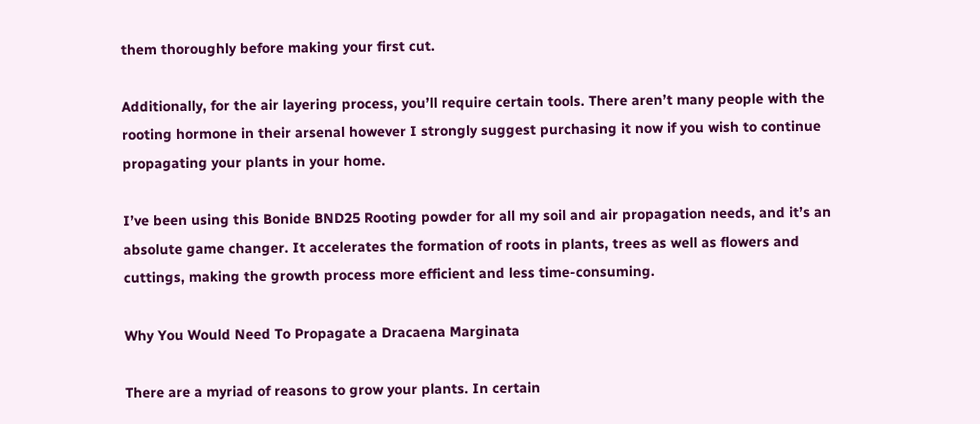them thoroughly before making your first cut.

Additionally, for the air layering process, you’ll require certain tools. There aren’t many people with the rooting hormone in their arsenal however I strongly suggest purchasing it now if you wish to continue propagating your plants in your home.

I’ve been using this Bonide BND25 Rooting powder for all my soil and air propagation needs, and it’s an absolute game changer. It accelerates the formation of roots in plants, trees as well as flowers and cuttings, making the growth process more efficient and less time-consuming.

Why You Would Need To Propagate a Dracaena Marginata

There are a myriad of reasons to grow your plants. In certain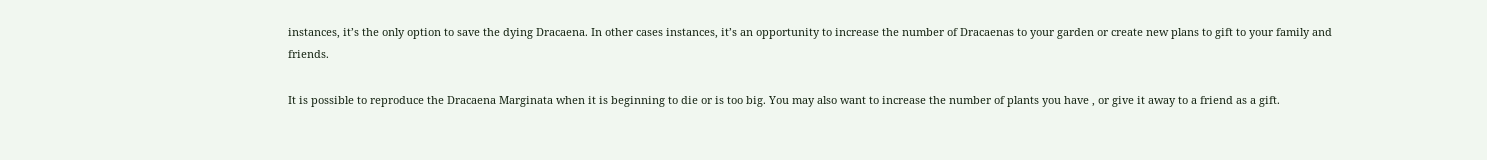instances, it’s the only option to save the dying Dracaena. In other cases instances, it’s an opportunity to increase the number of Dracaenas to your garden or create new plans to gift to your family and friends.

It is possible to reproduce the Dracaena Marginata when it is beginning to die or is too big. You may also want to increase the number of plants you have , or give it away to a friend as a gift.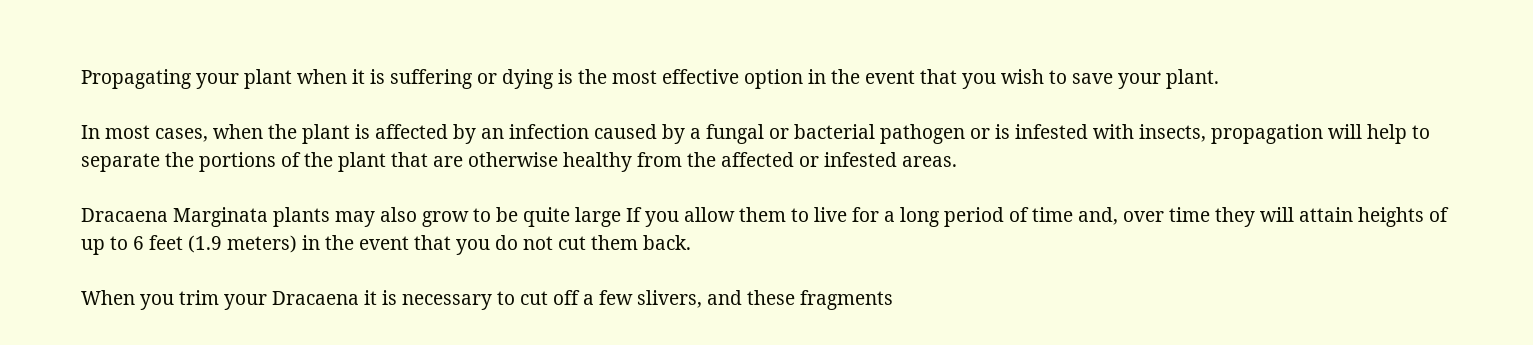Propagating your plant when it is suffering or dying is the most effective option in the event that you wish to save your plant.

In most cases, when the plant is affected by an infection caused by a fungal or bacterial pathogen or is infested with insects, propagation will help to separate the portions of the plant that are otherwise healthy from the affected or infested areas.

Dracaena Marginata plants may also grow to be quite large If you allow them to live for a long period of time and, over time they will attain heights of up to 6 feet (1.9 meters) in the event that you do not cut them back.

When you trim your Dracaena it is necessary to cut off a few slivers, and these fragments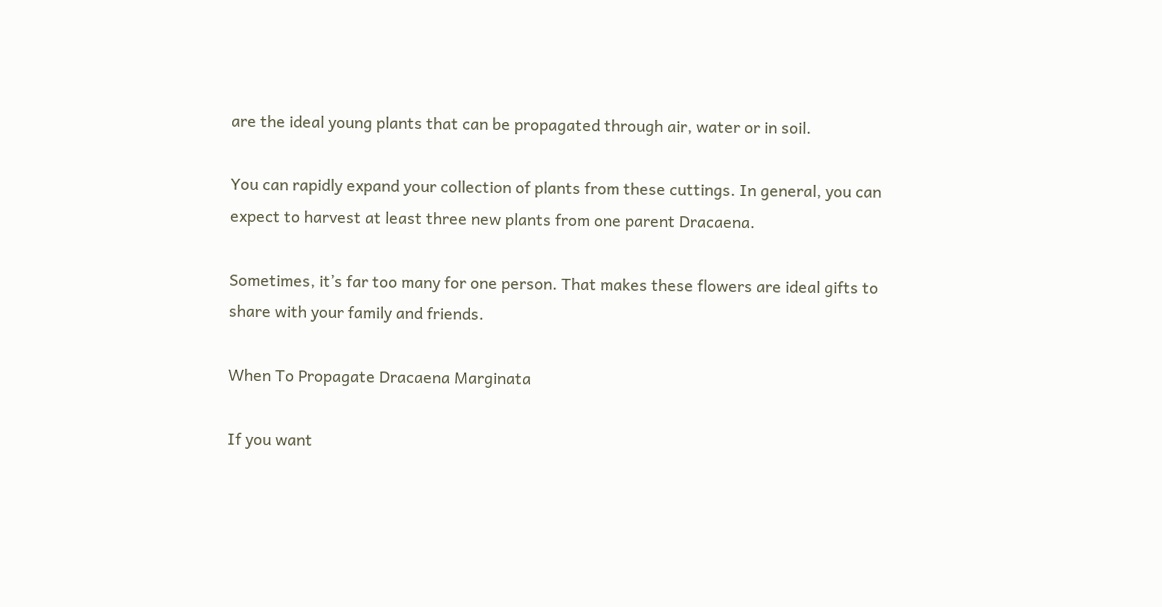are the ideal young plants that can be propagated through air, water or in soil.

You can rapidly expand your collection of plants from these cuttings. In general, you can expect to harvest at least three new plants from one parent Dracaena.

Sometimes, it’s far too many for one person. That makes these flowers are ideal gifts to share with your family and friends.

When To Propagate Dracaena Marginata

If you want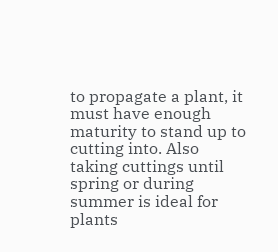to propagate a plant, it must have enough maturity to stand up to cutting into. Also taking cuttings until spring or during summer is ideal for plants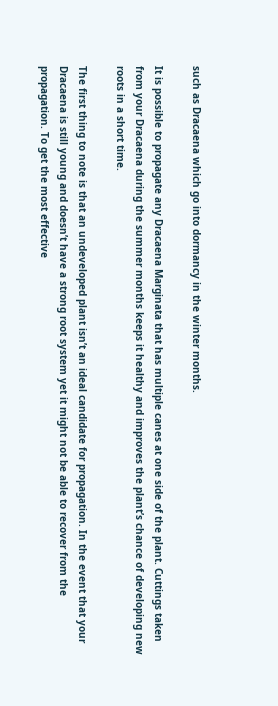such as Dracaena which go into dormancy in the winter months.

It is possible to propagate any Dracaena Marginata that has multiple canes at one side of the plant. Cuttings taken from your Dracaena during the summer months keeps it healthy and improves the plant’s chance of developing new roots in a short time.

The first thing to note is that an undeveloped plant isn’t an ideal candidate for propagation. In the event that your Dracaena is still young and doesn’t have a strong root system yet it might not be able to recover from the propagation. To get the most effective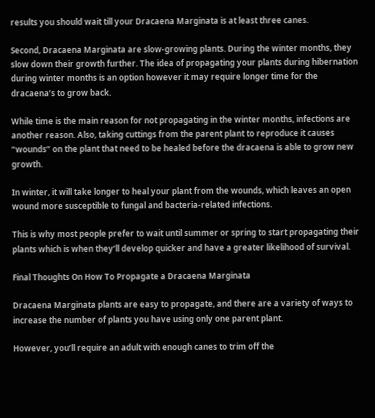results you should wait till your Dracaena Marginata is at least three canes.

Second, Dracaena Marginata are slow-growing plants. During the winter months, they slow down their growth further. The idea of propagating your plants during hibernation during winter months is an option however it may require longer time for the dracaena’s to grow back.

While time is the main reason for not propagating in the winter months, infections are another reason. Also, taking cuttings from the parent plant to reproduce it causes “wounds” on the plant that need to be healed before the dracaena is able to grow new growth.

In winter, it will take longer to heal your plant from the wounds, which leaves an open wound more susceptible to fungal and bacteria-related infections.

This is why most people prefer to wait until summer or spring to start propagating their plants which is when they’ll develop quicker and have a greater likelihood of survival.

Final Thoughts On How To Propagate a Dracaena Marginata

Dracaena Marginata plants are easy to propagate, and there are a variety of ways to increase the number of plants you have using only one parent plant.

However, you’ll require an adult with enough canes to trim off the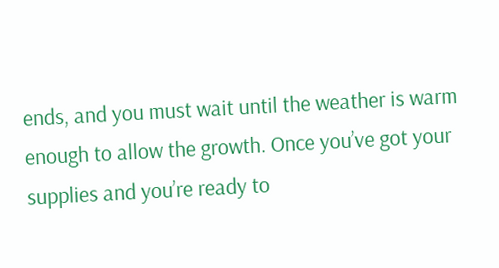ends, and you must wait until the weather is warm enough to allow the growth. Once you’ve got your supplies and you’re ready to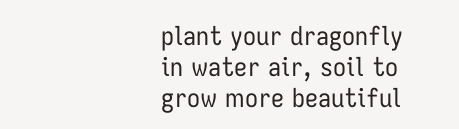plant your dragonfly in water air, soil to grow more beautiful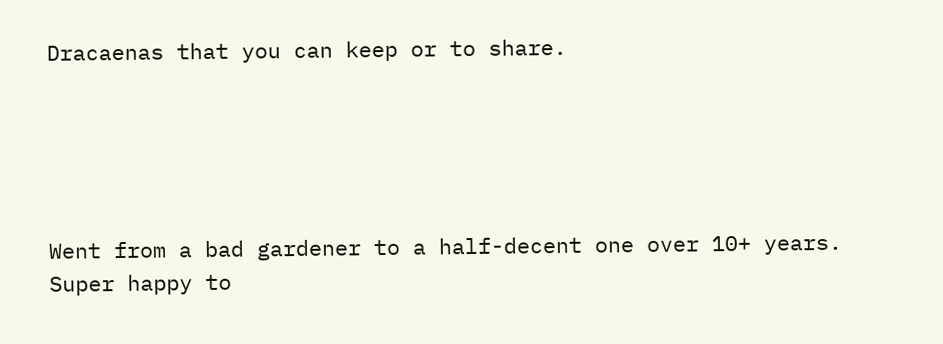Dracaenas that you can keep or to share.





Went from a bad gardener to a half-decent one over 10+ years. Super happy to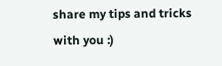share my tips and tricks with you :)